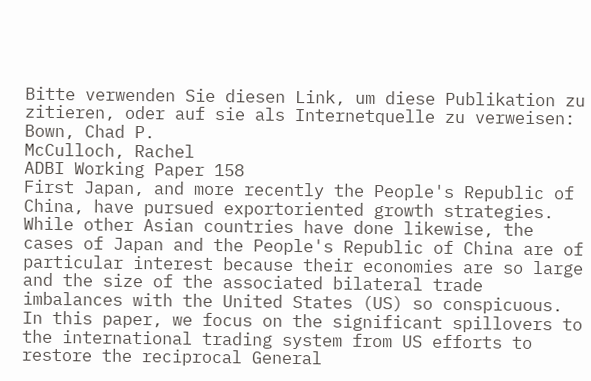Bitte verwenden Sie diesen Link, um diese Publikation zu zitieren, oder auf sie als Internetquelle zu verweisen:
Bown, Chad P.
McCulloch, Rachel
ADBI Working Paper 158
First Japan, and more recently the People's Republic of China, have pursued exportoriented growth strategies. While other Asian countries have done likewise, the cases of Japan and the People's Republic of China are of particular interest because their economies are so large and the size of the associated bilateral trade imbalances with the United States (US) so conspicuous. In this paper, we focus on the significant spillovers to the international trading system from US efforts to restore the reciprocal General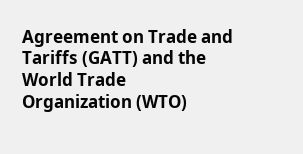Agreement on Trade and Tariffs (GATT) and the World Trade Organization (WTO)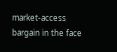market-access bargain in the face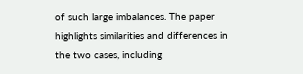of such large imbalances. The paper highlights similarities and differences in the two cases, including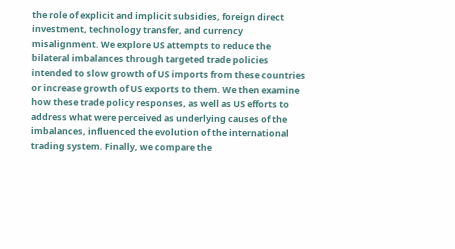the role of explicit and implicit subsidies, foreign direct investment, technology transfer, and currency misalignment. We explore US attempts to reduce the bilateral imbalances through targeted trade policies intended to slow growth of US imports from these countries or increase growth of US exports to them. We then examine how these trade policy responses, as well as US efforts to address what were perceived as underlying causes of the imbalances, influenced the evolution of the international trading system. Finally, we compare the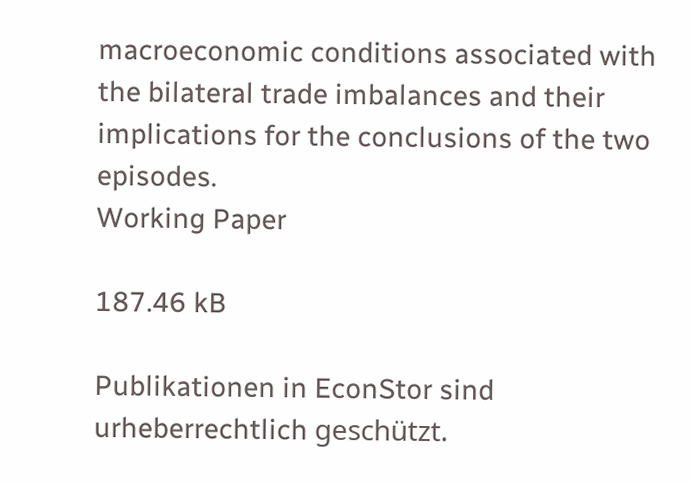macroeconomic conditions associated with the bilateral trade imbalances and their implications for the conclusions of the two episodes.
Working Paper

187.46 kB

Publikationen in EconStor sind urheberrechtlich geschützt.